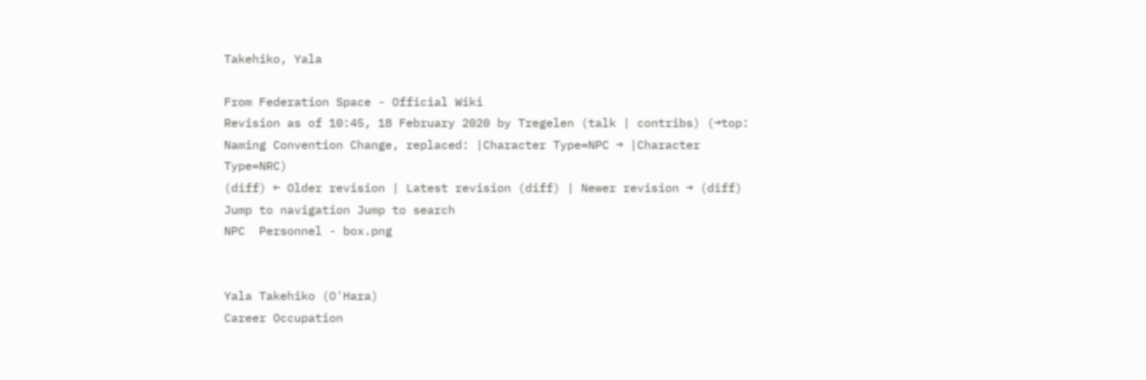Takehiko, Yala

From Federation Space - Official Wiki
Revision as of 10:45, 18 February 2020 by Tregelen (talk | contribs) (→top: Naming Convention Change, replaced: |Character Type=NPC → |Character Type=NRC)
(diff) ← Older revision | Latest revision (diff) | Newer revision → (diff)
Jump to navigation Jump to search
NPC  Personnel - box.png


Yala Takehiko (O'Hara)
Career Occupation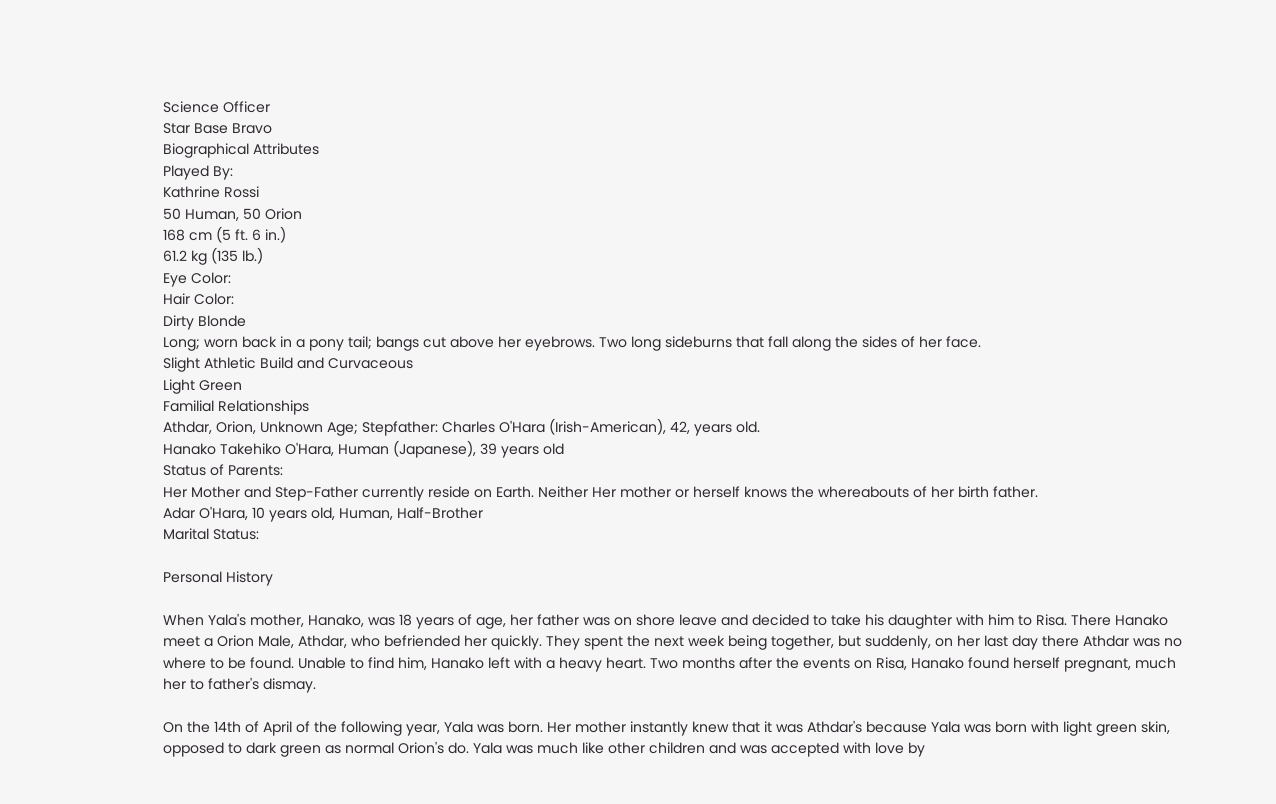Science Officer
Star Base Bravo
Biographical Attributes
Played By:
Kathrine Rossi
50 Human, 50 Orion
168 cm (5 ft. 6 in.)
61.2 kg (135 lb.)
Eye Color:
Hair Color:
Dirty Blonde
Long; worn back in a pony tail; bangs cut above her eyebrows. Two long sideburns that fall along the sides of her face.
Slight Athletic Build and Curvaceous
Light Green
Familial Relationships
Athdar, Orion, Unknown Age; Stepfather: Charles O'Hara (Irish-American), 42, years old.
Hanako Takehiko O'Hara, Human (Japanese), 39 years old
Status of Parents:
Her Mother and Step-Father currently reside on Earth. Neither Her mother or herself knows the whereabouts of her birth father.
Adar O'Hara, 10 years old, Human, Half-Brother
Marital Status:

Personal History

When Yala's mother, Hanako, was 18 years of age, her father was on shore leave and decided to take his daughter with him to Risa. There Hanako meet a Orion Male, Athdar, who befriended her quickly. They spent the next week being together, but suddenly, on her last day there Athdar was no where to be found. Unable to find him, Hanako left with a heavy heart. Two months after the events on Risa, Hanako found herself pregnant, much her to father's dismay.

On the 14th of April of the following year, Yala was born. Her mother instantly knew that it was Athdar's because Yala was born with light green skin, opposed to dark green as normal Orion's do. Yala was much like other children and was accepted with love by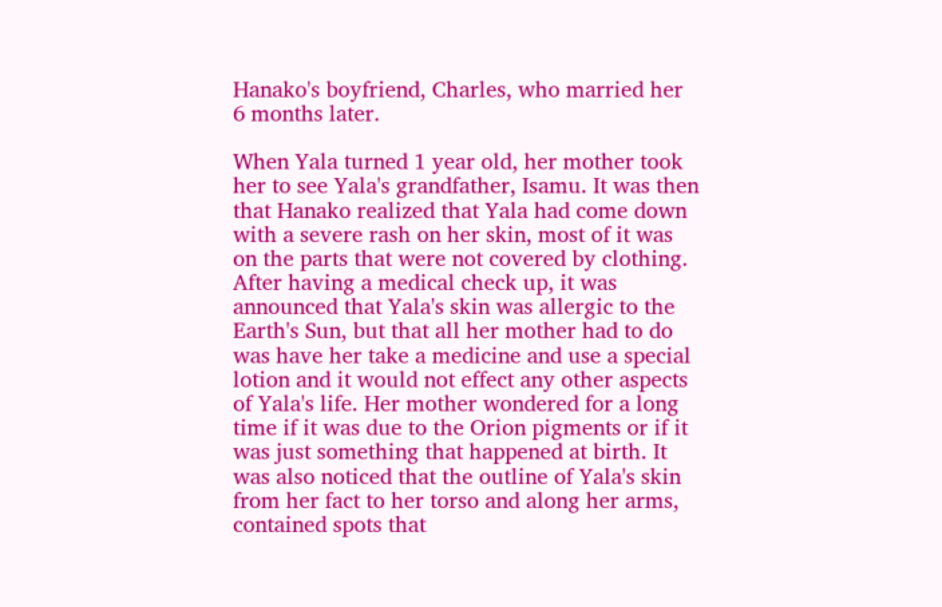Hanako's boyfriend, Charles, who married her 6 months later.

When Yala turned 1 year old, her mother took her to see Yala's grandfather, Isamu. It was then that Hanako realized that Yala had come down with a severe rash on her skin, most of it was on the parts that were not covered by clothing. After having a medical check up, it was announced that Yala's skin was allergic to the Earth's Sun, but that all her mother had to do was have her take a medicine and use a special lotion and it would not effect any other aspects of Yala's life. Her mother wondered for a long time if it was due to the Orion pigments or if it was just something that happened at birth. It was also noticed that the outline of Yala's skin from her fact to her torso and along her arms, contained spots that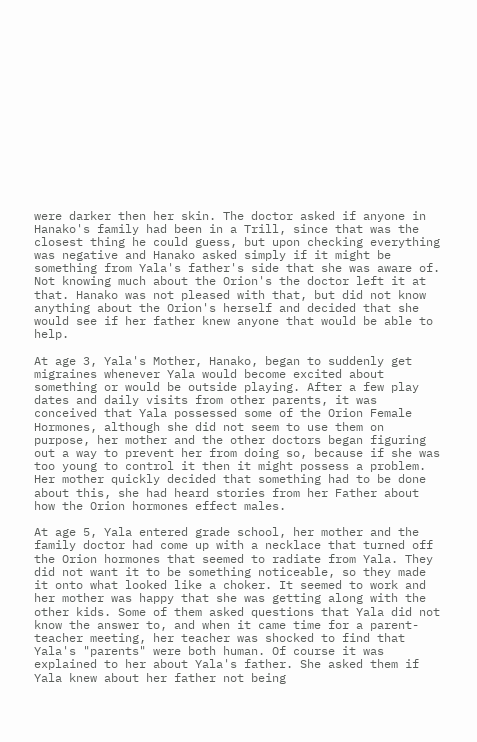were darker then her skin. The doctor asked if anyone in Hanako's family had been in a Trill, since that was the closest thing he could guess, but upon checking everything was negative and Hanako asked simply if it might be something from Yala's father's side that she was aware of. Not knowing much about the Orion's the doctor left it at that. Hanako was not pleased with that, but did not know anything about the Orion's herself and decided that she would see if her father knew anyone that would be able to help.

At age 3, Yala's Mother, Hanako, began to suddenly get migraines whenever Yala would become excited about something or would be outside playing. After a few play dates and daily visits from other parents, it was conceived that Yala possessed some of the Orion Female Hormones, although she did not seem to use them on purpose, her mother and the other doctors began figuring out a way to prevent her from doing so, because if she was too young to control it then it might possess a problem. Her mother quickly decided that something had to be done about this, she had heard stories from her Father about how the Orion hormones effect males.

At age 5, Yala entered grade school, her mother and the family doctor had come up with a necklace that turned off the Orion hormones that seemed to radiate from Yala. They did not want it to be something noticeable, so they made it onto what looked like a choker. It seemed to work and her mother was happy that she was getting along with the other kids. Some of them asked questions that Yala did not know the answer to, and when it came time for a parent-teacher meeting, her teacher was shocked to find that Yala's "parents" were both human. Of course it was explained to her about Yala's father. She asked them if Yala knew about her father not being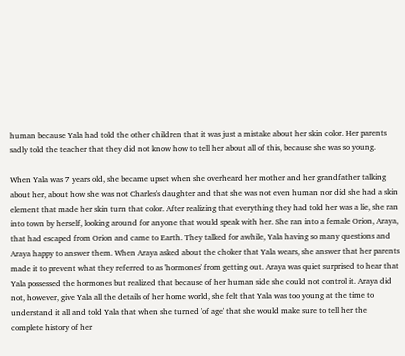human because Yala had told the other children that it was just a mistake about her skin color. Her parents sadly told the teacher that they did not know how to tell her about all of this, because she was so young.

When Yala was 7 years old, she became upset when she overheard her mother and her grandfather talking about her, about how she was not Charles's daughter and that she was not even human nor did she had a skin element that made her skin turn that color. After realizing that everything they had told her was a lie, she ran into town by herself, looking around for anyone that would speak with her. She ran into a female Orion, Araya, that had escaped from Orion and came to Earth. They talked for awhile, Yala having so many questions and Araya happy to answer them. When Araya asked about the choker that Yala wears, she answer that her parents made it to prevent what they referred to as 'hormones' from getting out. Araya was quiet surprised to hear that Yala possessed the hormones but realized that because of her human side she could not control it. Araya did not, however, give Yala all the details of her home world, she felt that Yala was too young at the time to understand it all and told Yala that when she turned 'of age' that she would make sure to tell her the complete history of her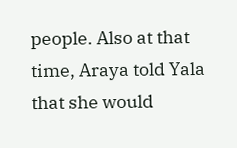people. Also at that time, Araya told Yala that she would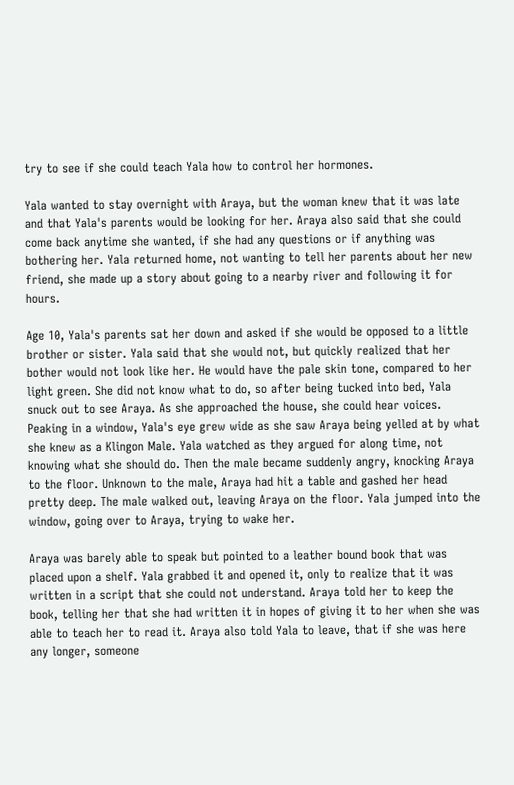try to see if she could teach Yala how to control her hormones.

Yala wanted to stay overnight with Araya, but the woman knew that it was late and that Yala's parents would be looking for her. Araya also said that she could come back anytime she wanted, if she had any questions or if anything was bothering her. Yala returned home, not wanting to tell her parents about her new friend, she made up a story about going to a nearby river and following it for hours.

Age 10, Yala's parents sat her down and asked if she would be opposed to a little brother or sister. Yala said that she would not, but quickly realized that her bother would not look like her. He would have the pale skin tone, compared to her light green. She did not know what to do, so after being tucked into bed, Yala snuck out to see Araya. As she approached the house, she could hear voices. Peaking in a window, Yala's eye grew wide as she saw Araya being yelled at by what she knew as a Klingon Male. Yala watched as they argued for along time, not knowing what she should do. Then the male became suddenly angry, knocking Araya to the floor. Unknown to the male, Araya had hit a table and gashed her head pretty deep. The male walked out, leaving Araya on the floor. Yala jumped into the window, going over to Araya, trying to wake her.

Araya was barely able to speak but pointed to a leather bound book that was placed upon a shelf. Yala grabbed it and opened it, only to realize that it was written in a script that she could not understand. Araya told her to keep the book, telling her that she had written it in hopes of giving it to her when she was able to teach her to read it. Araya also told Yala to leave, that if she was here any longer, someone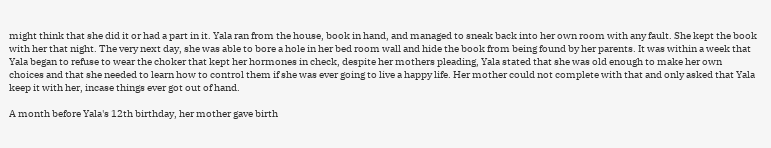might think that she did it or had a part in it. Yala ran from the house, book in hand, and managed to sneak back into her own room with any fault. She kept the book with her that night. The very next day, she was able to bore a hole in her bed room wall and hide the book from being found by her parents. It was within a week that Yala began to refuse to wear the choker that kept her hormones in check, despite her mothers pleading, Yala stated that she was old enough to make her own choices and that she needed to learn how to control them if she was ever going to live a happy life. Her mother could not complete with that and only asked that Yala keep it with her, incase things ever got out of hand.

A month before Yala's 12th birthday, her mother gave birth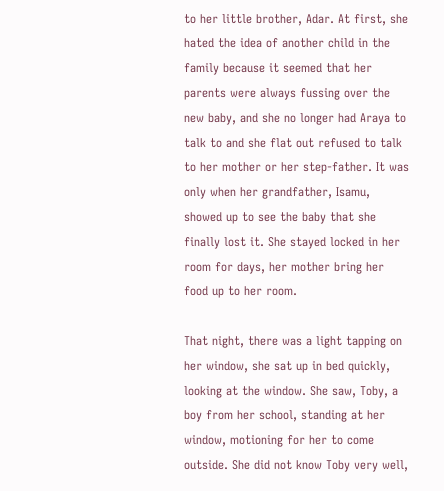to her little brother, Adar. At first, she hated the idea of another child in the family because it seemed that her parents were always fussing over the new baby, and she no longer had Araya to talk to and she flat out refused to talk to her mother or her step-father. It was only when her grandfather, Isamu, showed up to see the baby that she finally lost it. She stayed locked in her room for days, her mother bring her food up to her room.

That night, there was a light tapping on her window, she sat up in bed quickly, looking at the window. She saw, Toby, a boy from her school, standing at her window, motioning for her to come outside. She did not know Toby very well,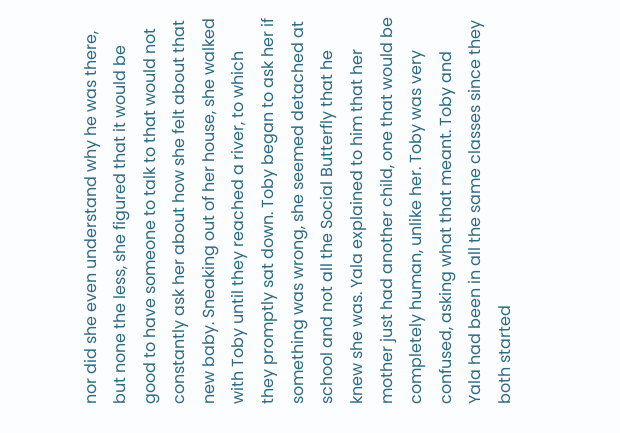nor did she even understand why he was there, but none the less, she figured that it would be good to have someone to talk to that would not constantly ask her about how she felt about that new baby. Sneaking out of her house, she walked with Toby until they reached a river, to which they promptly sat down. Toby began to ask her if something was wrong, she seemed detached at school and not all the Social Butterfly that he knew she was. Yala explained to him that her mother just had another child, one that would be completely human, unlike her. Toby was very confused, asking what that meant. Toby and Yala had been in all the same classes since they both started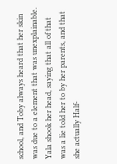school, and Toby always heard that her skin was due to a element that was unexplainable. Yala shook her head, saying that all of that was a lie told her to by her parents, and that she actually Half-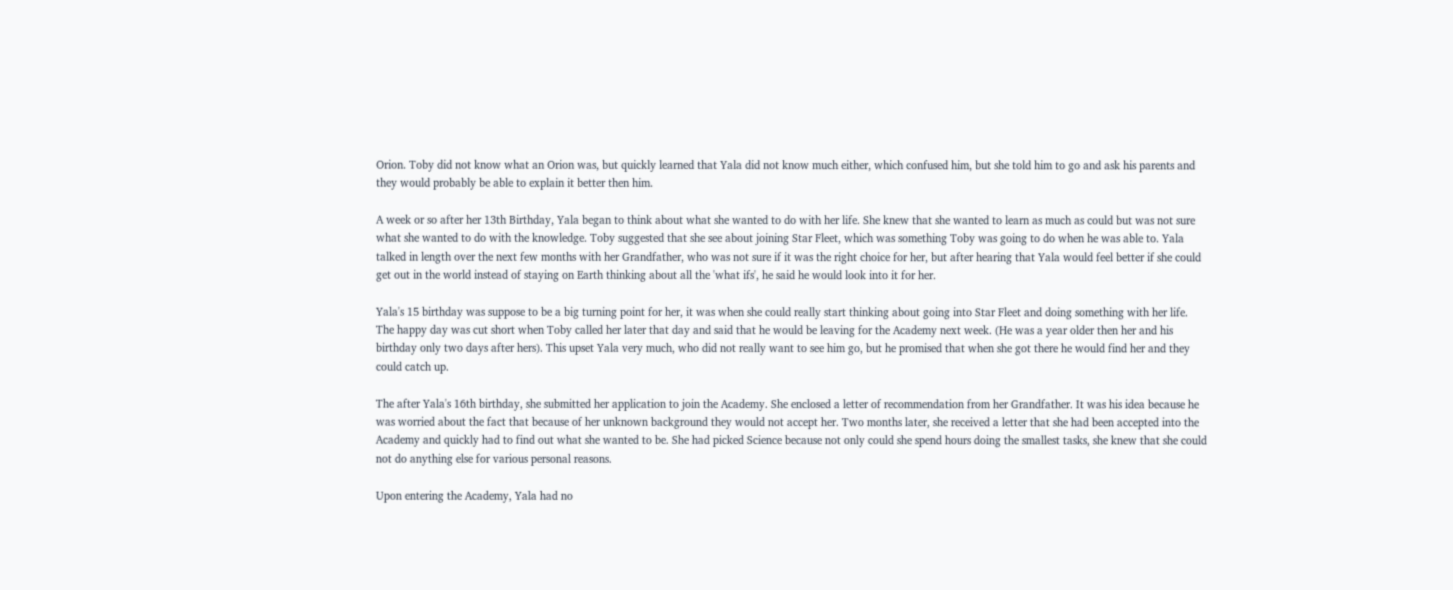Orion. Toby did not know what an Orion was, but quickly learned that Yala did not know much either, which confused him, but she told him to go and ask his parents and they would probably be able to explain it better then him.

A week or so after her 13th Birthday, Yala began to think about what she wanted to do with her life. She knew that she wanted to learn as much as could but was not sure what she wanted to do with the knowledge. Toby suggested that she see about joining Star Fleet, which was something Toby was going to do when he was able to. Yala talked in length over the next few months with her Grandfather, who was not sure if it was the right choice for her, but after hearing that Yala would feel better if she could get out in the world instead of staying on Earth thinking about all the 'what ifs', he said he would look into it for her.

Yala's 15 birthday was suppose to be a big turning point for her, it was when she could really start thinking about going into Star Fleet and doing something with her life. The happy day was cut short when Toby called her later that day and said that he would be leaving for the Academy next week. (He was a year older then her and his birthday only two days after hers). This upset Yala very much, who did not really want to see him go, but he promised that when she got there he would find her and they could catch up.

The after Yala's 16th birthday, she submitted her application to join the Academy. She enclosed a letter of recommendation from her Grandfather. It was his idea because he was worried about the fact that because of her unknown background they would not accept her. Two months later, she received a letter that she had been accepted into the Academy and quickly had to find out what she wanted to be. She had picked Science because not only could she spend hours doing the smallest tasks, she knew that she could not do anything else for various personal reasons.

Upon entering the Academy, Yala had no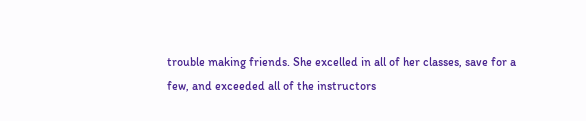trouble making friends. She excelled in all of her classes, save for a few, and exceeded all of the instructors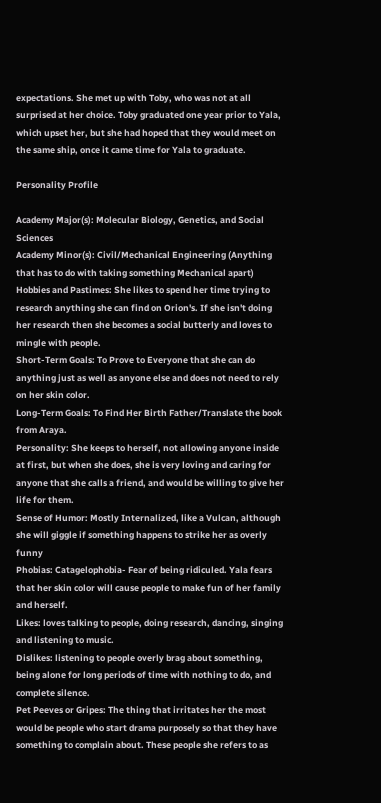expectations. She met up with Toby, who was not at all surprised at her choice. Toby graduated one year prior to Yala, which upset her, but she had hoped that they would meet on the same ship, once it came time for Yala to graduate.

Personality Profile

Academy Major(s): Molecular Biology, Genetics, and Social Sciences
Academy Minor(s): Civil/Mechanical Engineering (Anything that has to do with taking something Mechanical apart)
Hobbies and Pastimes: She likes to spend her time trying to research anything she can find on Orion's. If she isn't doing her research then she becomes a social butterly and loves to mingle with people.
Short-Term Goals: To Prove to Everyone that she can do anything just as well as anyone else and does not need to rely on her skin color.
Long-Term Goals: To Find Her Birth Father/Translate the book from Araya.
Personality: She keeps to herself, not allowing anyone inside at first, but when she does, she is very loving and caring for anyone that she calls a friend, and would be willing to give her life for them.
Sense of Humor: Mostly Internalized, like a Vulcan, although she will giggle if something happens to strike her as overly funny
Phobias: Catagelophobia- Fear of being ridiculed. Yala fears that her skin color will cause people to make fun of her family and herself.
Likes: loves talking to people, doing research, dancing, singing and listening to music.
Dislikes: listening to people overly brag about something, being alone for long periods of time with nothing to do, and complete silence.
Pet Peeves or Gripes: The thing that irritates her the most would be people who start drama purposely so that they have something to complain about. These people she refers to as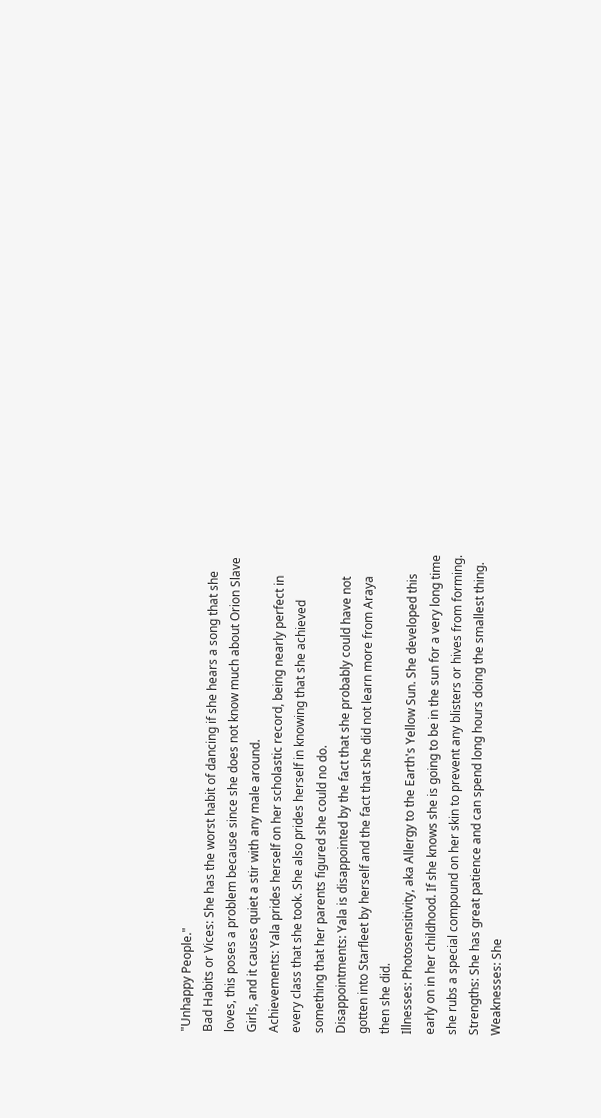"Unhappy People."
Bad Habits or Vices: She has the worst habit of dancing if she hears a song that she loves, this poses a problem because since she does not know much about Orion Slave Girls, and it causes quiet a stir with any male around.
Achievements: Yala prides herself on her scholastic record, being nearly perfect in every class that she took. She also prides herself in knowing that she achieved something that her parents figured she could no do.
Disappointments: Yala is disappointed by the fact that she probably could have not gotten into Starfleet by herself and the fact that she did not learn more from Araya then she did.
Illnesses: Photosensitivity, aka Allergy to the Earth's Yellow Sun. She developed this early on in her childhood. If she knows she is going to be in the sun for a very long time she rubs a special compound on her skin to prevent any blisters or hives from forming.
Strengths: She has great patience and can spend long hours doing the smallest thing.
Weaknesses: She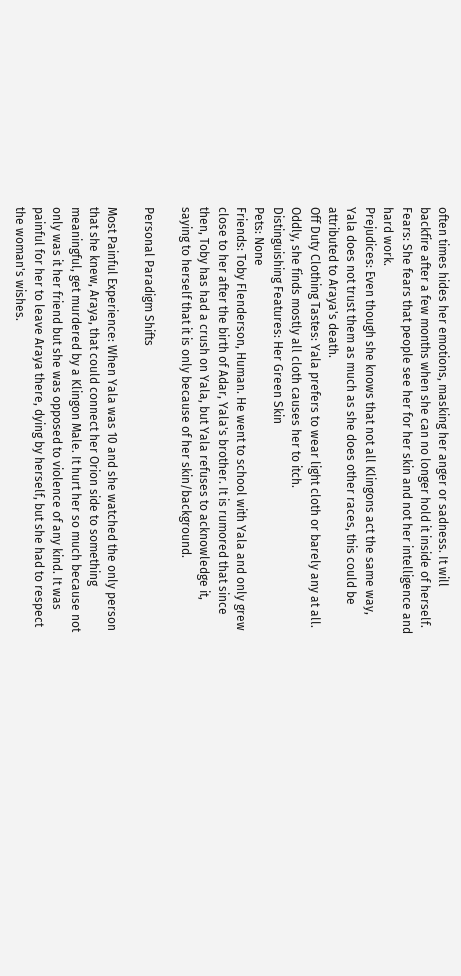often times hides her emotions, masking her anger or sadness. It will backfire after a few months when she can no longer hold it inside of herself.
Fears: She fears that people see her for her skin and not her intelligence and hard work.
Prejudices: Even though she knows that not all Klingons act the same way, Yala does not trust them as much as she does other races, this could be attributed to Araya's death.
Off Duty Clothing Tastes: Yala prefers to wear light cloth or barely any at all. Oddly, she finds mostly all cloth causes her to itch.
Distinguishing Features: Her Green Skin
Pets: None
Friends: Toby Flenderson, Human. He went to school with Yala and only grew close to her after the birth of Adar, Yala's brother. It is rumored that since then, Toby has had a crush on Yala, but Yala refuses to acknowledge it, saying to herself that it is only because of her skin/background.

Personal Paradigm Shifts

Most Painful Experience: When Yala was 10 and she watched the only person that she knew, Araya, that could connect her Orion side to something meaningful, get murdered by a Klingon Male. It hurt her so much because not only was it her friend but she was opposed to violence of any kind. It was painful for her to leave Araya there, dying by herself, but she had to respect the woman's wishes.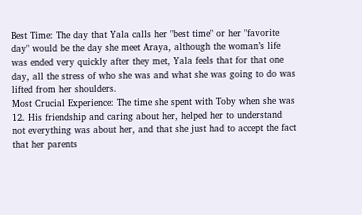Best Time: The day that Yala calls her "best time" or her "favorite day" would be the day she meet Araya, although the woman’s life was ended very quickly after they met, Yala feels that for that one day, all the stress of who she was and what she was going to do was lifted from her shoulders.
Most Crucial Experience: The time she spent with Toby when she was 12. His friendship and caring about her, helped her to understand not everything was about her, and that she just had to accept the fact that her parents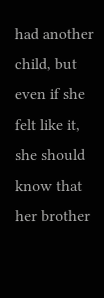had another child, but even if she felt like it, she should know that her brother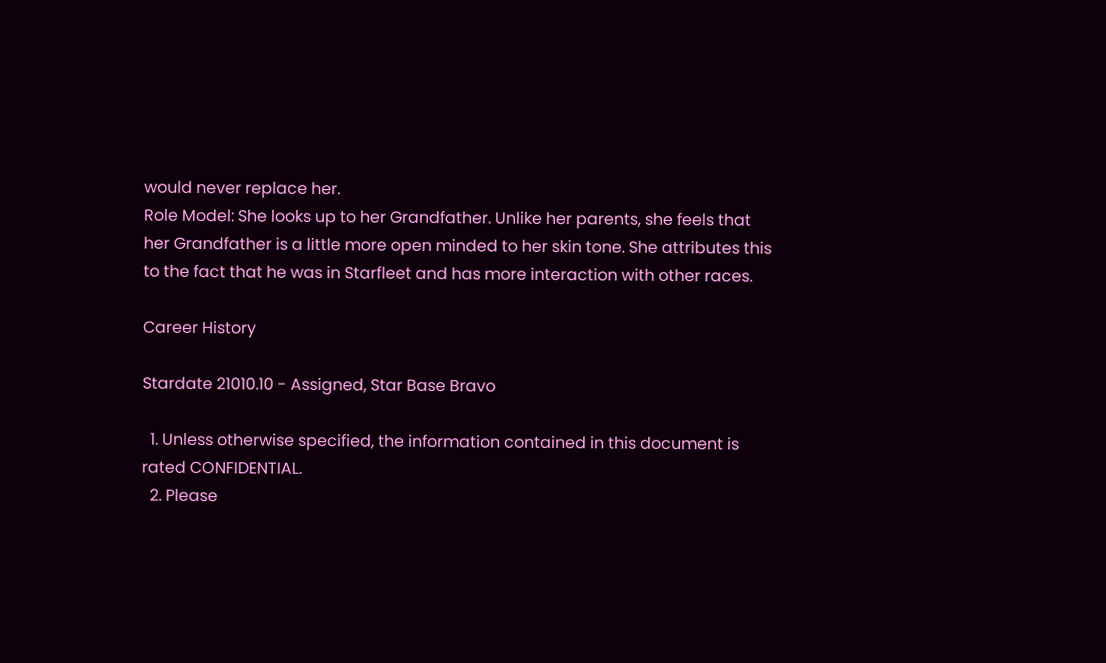would never replace her.
Role Model: She looks up to her Grandfather. Unlike her parents, she feels that her Grandfather is a little more open minded to her skin tone. She attributes this to the fact that he was in Starfleet and has more interaction with other races.

Career History

Stardate 21010.10 - Assigned, Star Base Bravo

  1. Unless otherwise specified, the information contained in this document is rated CONFIDENTIAL.
  2. Please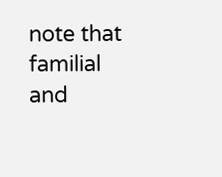note that familial and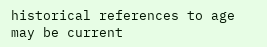historical references to age may be current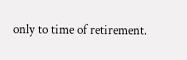only to time of retirement.